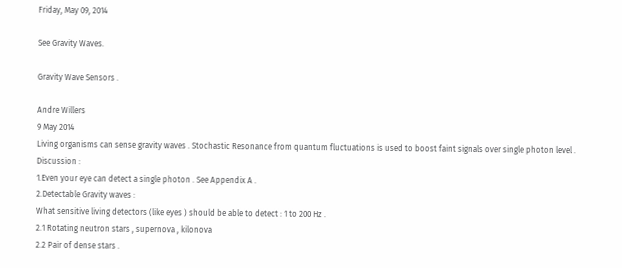Friday, May 09, 2014

See Gravity Waves.

Gravity Wave Sensors .

Andre Willers
9 May 2014
Living organisms can sense gravity waves . Stochastic Resonance from quantum fluctuations is used to boost faint signals over single photon level .
Discussion :
1.Even your eye can detect a single photon . See Appendix A .
2.Detectable Gravity waves :
What sensitive living detectors (like eyes ) should be able to detect : 1 to 200 Hz .
2.1 Rotating neutron stars , supernova , kilonova
2.2 Pair of dense stars .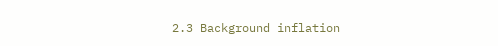2.3 Background inflation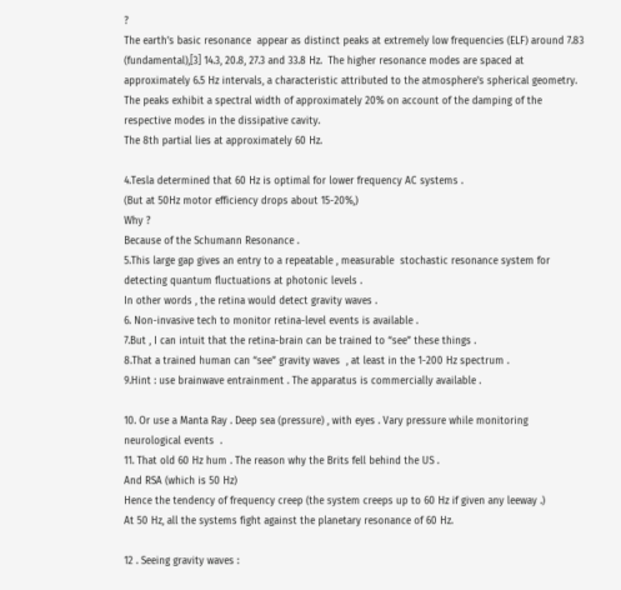?
The earth’s basic resonance  appear as distinct peaks at extremely low frequencies (ELF) around 7.83 (fundamental),[3] 14.3, 20.8, 27.3 and 33.8 Hz.  The higher resonance modes are spaced at approximately 6.5 Hz intervals, a characteristic attributed to the atmosphere's spherical geometry. The peaks exhibit a spectral width of approximately 20% on account of the damping of the respective modes in the dissipative cavity.
The 8th partial lies at approximately 60 Hz.

4.Tesla determined that 60 Hz is optimal for lower frequency AC systems .
(But at 50Hz motor efficiency drops about 15-20%,)
Why ?
Because of the Schumann Resonance .
5.This large gap gives an entry to a repeatable , measurable  stochastic resonance system for detecting quantum fluctuations at photonic levels .
In other words , the retina would detect gravity waves .
6. Non-invasive tech to monitor retina-level events is available .
7.But , I can intuit that the retina-brain can be trained to “see” these things .
8.That a trained human can “see” gravity waves  , at least in the 1-200 Hz spectrum .
9.Hint : use brainwave entrainment . The apparatus is commercially available .

10. Or use a Manta Ray . Deep sea (pressure) , with eyes . Vary pressure while monitoring neurological events  .
11. That old 60 Hz hum . The reason why the Brits fell behind the US .
And RSA (which is 50 Hz)
Hence the tendency of frequency creep (the system creeps up to 60 Hz if given any leeway .)
At 50 Hz, all the systems fight against the planetary resonance of 60 Hz.

12 . Seeing gravity waves :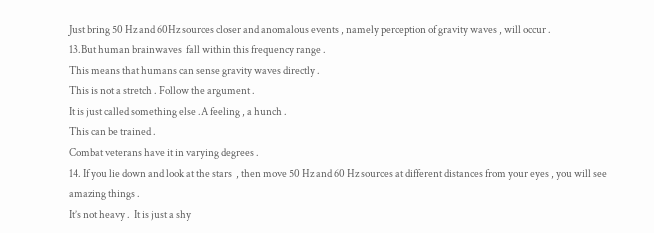Just bring 50 Hz and 60Hz sources closer and anomalous events , namely perception of gravity waves , will occur .
13.But human brainwaves  fall within this frequency range .
This means that humans can sense gravity waves directly .
This is not a stretch . Follow the argument .
It is just called something else .A feeling , a hunch .
This can be trained .
Combat veterans have it in varying degrees .
14. If you lie down and look at the stars  , then move 50 Hz and 60 Hz sources at different distances from your eyes , you will see amazing things .
It’s not heavy .  It is just a shy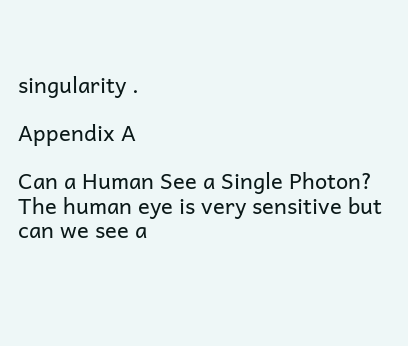singularity .

Appendix A

Can a Human See a Single Photon?
The human eye is very sensitive but can we see a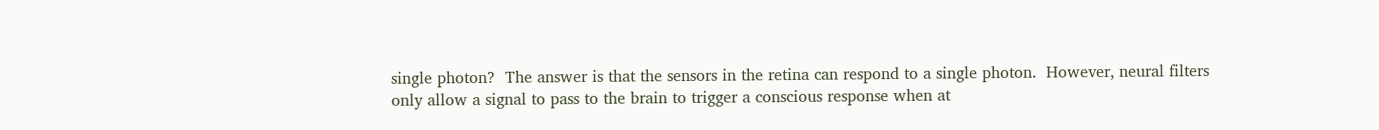single photon?  The answer is that the sensors in the retina can respond to a single photon.  However, neural filters only allow a signal to pass to the brain to trigger a conscious response when at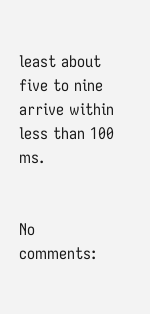least about five to nine arrive within less than 100 ms.


No comments: